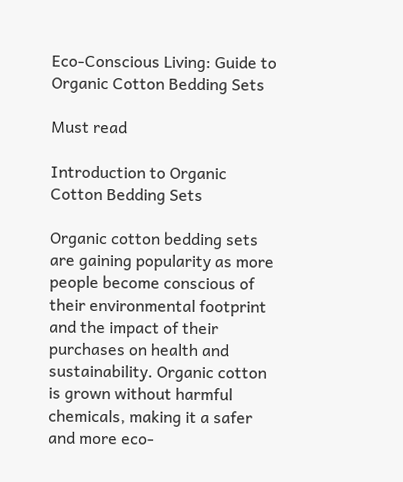Eco-Conscious Living: Guide to Organic Cotton Bedding Sets

Must read

Introduction to Organic Cotton Bedding Sets

Organic cotton bedding sets are gaining popularity as more people become conscious of their environmental footprint and the impact of their purchases on health and sustainability. Organic cotton is grown without harmful chemicals, making it a safer and more eco-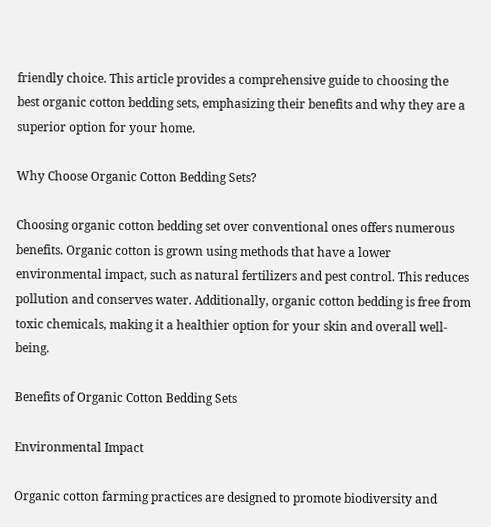friendly choice. This article provides a comprehensive guide to choosing the best organic cotton bedding sets, emphasizing their benefits and why they are a superior option for your home.

Why Choose Organic Cotton Bedding Sets?

Choosing organic cotton bedding set over conventional ones offers numerous benefits. Organic cotton is grown using methods that have a lower environmental impact, such as natural fertilizers and pest control. This reduces pollution and conserves water. Additionally, organic cotton bedding is free from toxic chemicals, making it a healthier option for your skin and overall well-being.

Benefits of Organic Cotton Bedding Sets

Environmental Impact

Organic cotton farming practices are designed to promote biodiversity and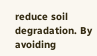reduce soil degradation. By avoiding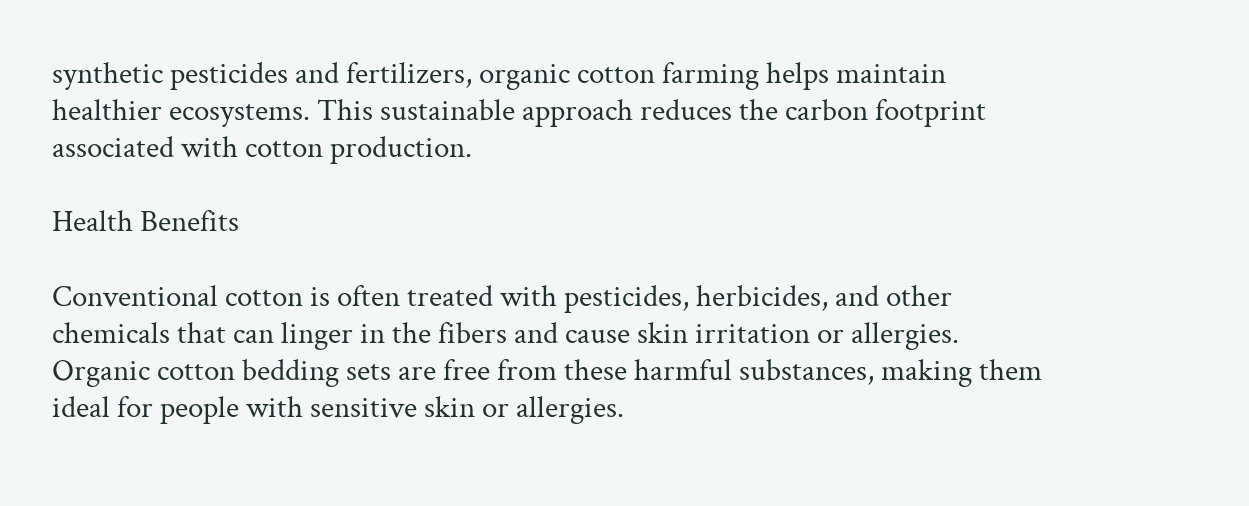synthetic pesticides and fertilizers, organic cotton farming helps maintain healthier ecosystems. This sustainable approach reduces the carbon footprint associated with cotton production.

Health Benefits

Conventional cotton is often treated with pesticides, herbicides, and other chemicals that can linger in the fibers and cause skin irritation or allergies. Organic cotton bedding sets are free from these harmful substances, making them ideal for people with sensitive skin or allergies.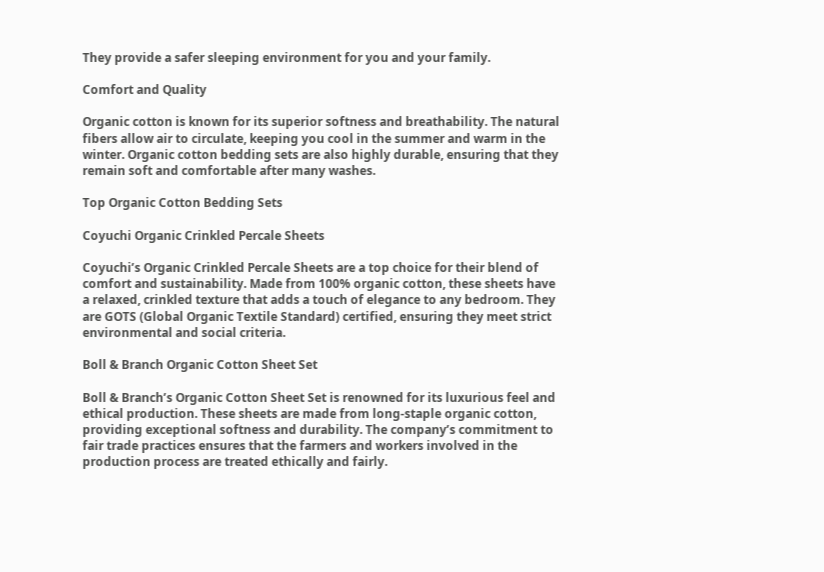They provide a safer sleeping environment for you and your family.

Comfort and Quality

Organic cotton is known for its superior softness and breathability. The natural fibers allow air to circulate, keeping you cool in the summer and warm in the winter. Organic cotton bedding sets are also highly durable, ensuring that they remain soft and comfortable after many washes.

Top Organic Cotton Bedding Sets

Coyuchi Organic Crinkled Percale Sheets

Coyuchi’s Organic Crinkled Percale Sheets are a top choice for their blend of comfort and sustainability. Made from 100% organic cotton, these sheets have a relaxed, crinkled texture that adds a touch of elegance to any bedroom. They are GOTS (Global Organic Textile Standard) certified, ensuring they meet strict environmental and social criteria.

Boll & Branch Organic Cotton Sheet Set

Boll & Branch’s Organic Cotton Sheet Set is renowned for its luxurious feel and ethical production. These sheets are made from long-staple organic cotton, providing exceptional softness and durability. The company’s commitment to fair trade practices ensures that the farmers and workers involved in the production process are treated ethically and fairly.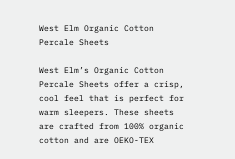West Elm Organic Cotton Percale Sheets

West Elm’s Organic Cotton Percale Sheets offer a crisp, cool feel that is perfect for warm sleepers. These sheets are crafted from 100% organic cotton and are OEKO-TEX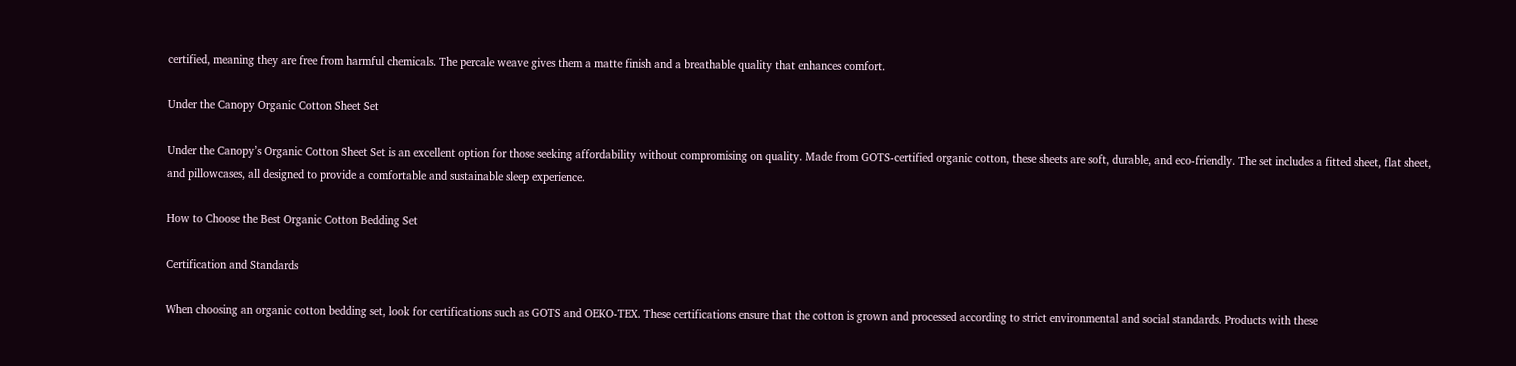certified, meaning they are free from harmful chemicals. The percale weave gives them a matte finish and a breathable quality that enhances comfort.

Under the Canopy Organic Cotton Sheet Set

Under the Canopy’s Organic Cotton Sheet Set is an excellent option for those seeking affordability without compromising on quality. Made from GOTS-certified organic cotton, these sheets are soft, durable, and eco-friendly. The set includes a fitted sheet, flat sheet, and pillowcases, all designed to provide a comfortable and sustainable sleep experience.

How to Choose the Best Organic Cotton Bedding Set

Certification and Standards

When choosing an organic cotton bedding set, look for certifications such as GOTS and OEKO-TEX. These certifications ensure that the cotton is grown and processed according to strict environmental and social standards. Products with these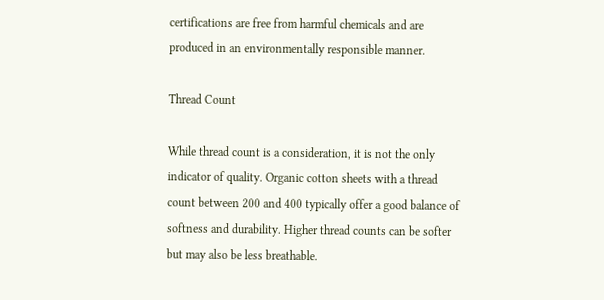certifications are free from harmful chemicals and are produced in an environmentally responsible manner.

Thread Count

While thread count is a consideration, it is not the only indicator of quality. Organic cotton sheets with a thread count between 200 and 400 typically offer a good balance of softness and durability. Higher thread counts can be softer but may also be less breathable.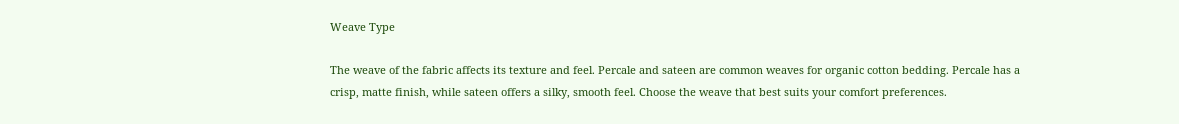Weave Type

The weave of the fabric affects its texture and feel. Percale and sateen are common weaves for organic cotton bedding. Percale has a crisp, matte finish, while sateen offers a silky, smooth feel. Choose the weave that best suits your comfort preferences.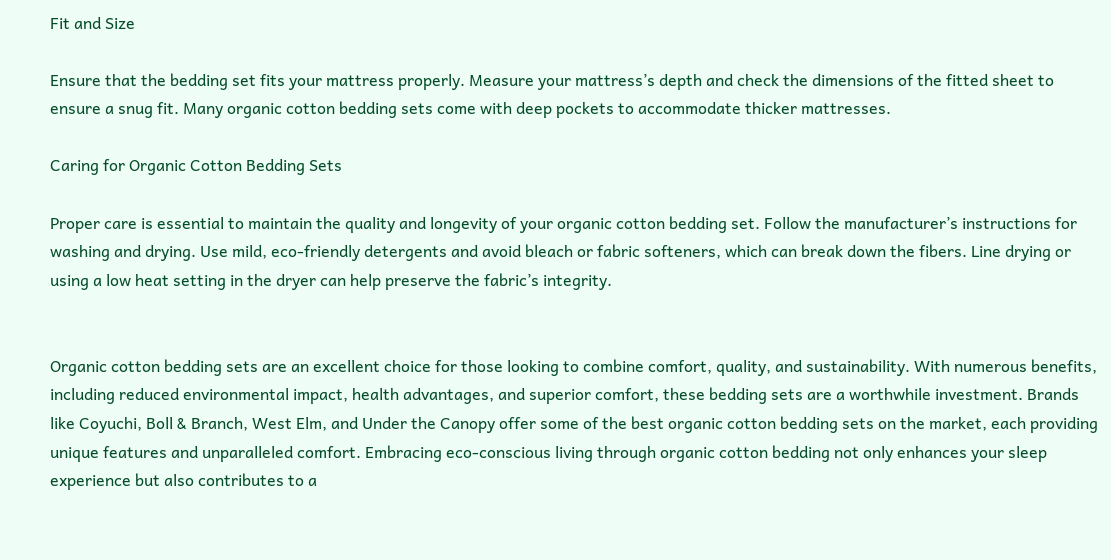Fit and Size

Ensure that the bedding set fits your mattress properly. Measure your mattress’s depth and check the dimensions of the fitted sheet to ensure a snug fit. Many organic cotton bedding sets come with deep pockets to accommodate thicker mattresses.

Caring for Organic Cotton Bedding Sets

Proper care is essential to maintain the quality and longevity of your organic cotton bedding set. Follow the manufacturer’s instructions for washing and drying. Use mild, eco-friendly detergents and avoid bleach or fabric softeners, which can break down the fibers. Line drying or using a low heat setting in the dryer can help preserve the fabric’s integrity.


Organic cotton bedding sets are an excellent choice for those looking to combine comfort, quality, and sustainability. With numerous benefits, including reduced environmental impact, health advantages, and superior comfort, these bedding sets are a worthwhile investment. Brands like Coyuchi, Boll & Branch, West Elm, and Under the Canopy offer some of the best organic cotton bedding sets on the market, each providing unique features and unparalleled comfort. Embracing eco-conscious living through organic cotton bedding not only enhances your sleep experience but also contributes to a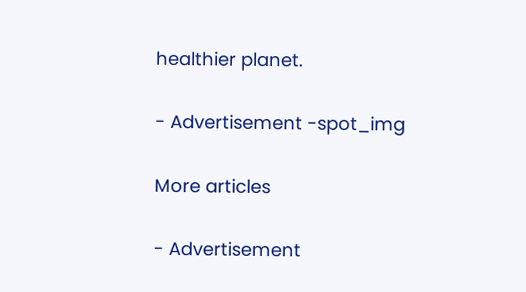healthier planet.

- Advertisement -spot_img

More articles

- Advertisement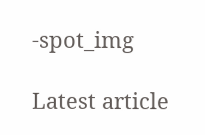-spot_img

Latest article